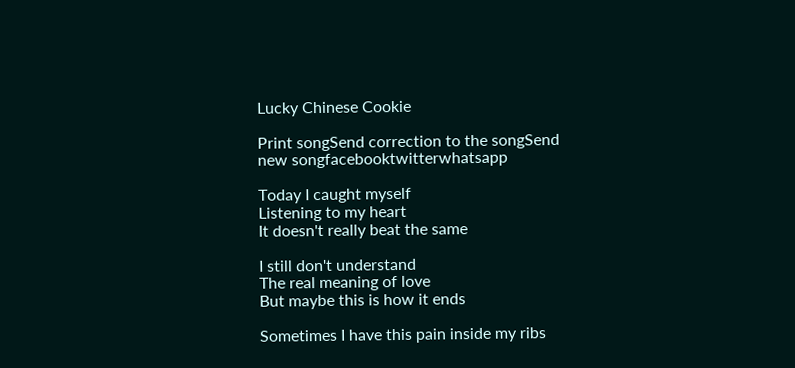Lucky Chinese Cookie

Print songSend correction to the songSend new songfacebooktwitterwhatsapp

Today I caught myself
Listening to my heart
It doesn't really beat the same

I still don't understand
The real meaning of love
But maybe this is how it ends

Sometimes I have this pain inside my ribs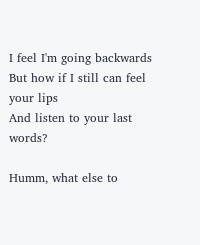I feel I'm going backwards
But how if I still can feel your lips
And listen to your last words?

Humm, what else to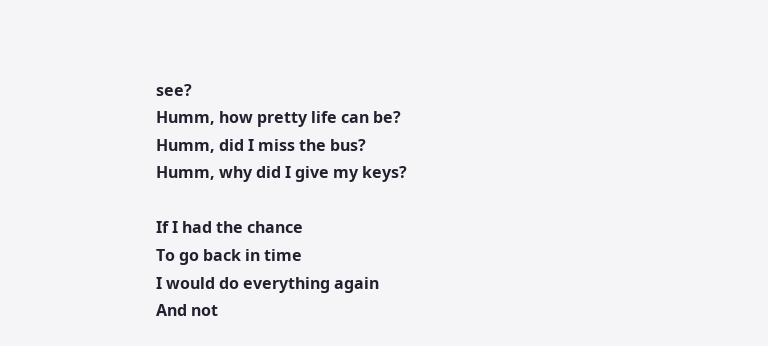see?
Humm, how pretty life can be?
Humm, did I miss the bus?
Humm, why did I give my keys?

If I had the chance
To go back in time
I would do everything again
And not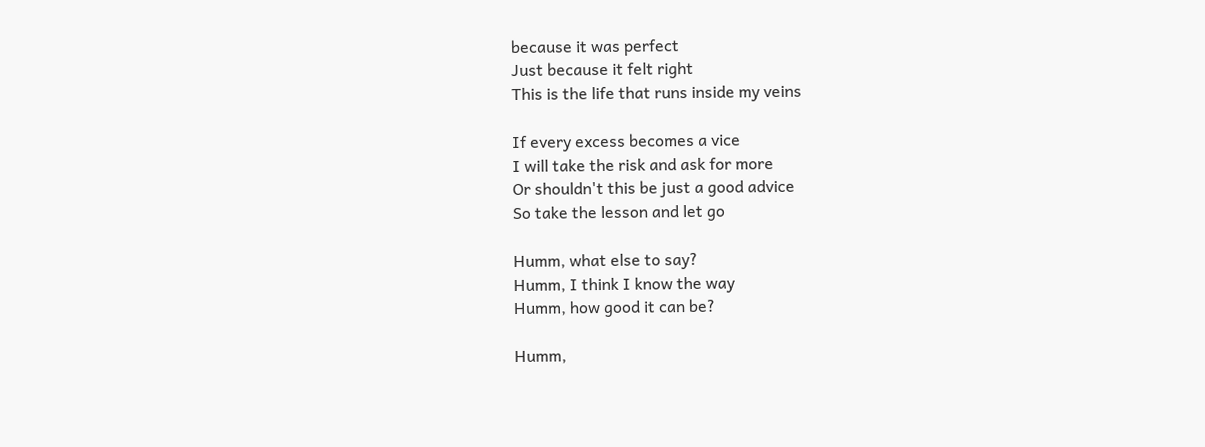because it was perfect
Just because it felt right
This is the life that runs inside my veins

If every excess becomes a vice
I will take the risk and ask for more
Or shouldn't this be just a good advice
So take the lesson and let go

Humm, what else to say?
Humm, I think I know the way
Humm, how good it can be?

Humm,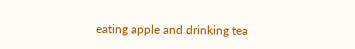eating apple and drinking tea